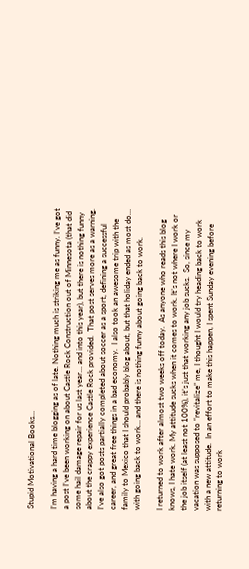Stupid Motivational Books…

I’m having a hard time blogging as of late. Nothing much is striking me as funny. I’ve got a post I’ve been working on about Castle Rock Construction out of Minnesota (that did some hail damage repair for us last year… and into this year), but there is nothing funny about the crappy experience Castle Rock provided.  That post serves more as a warning.  I’ve also got posts partially completed about soccer as a sport, defining a successful career, and great free things in a bad economy.  I also took an awesome trip with the family to Mexico that I should probably blog about, but that holiday ended as most do… with going back to work… and there is nothing funny about going back to work.

I returned to work after almost two weeks off today.  As anyone who reads this blog knows, I hate work. My attitude sucks when it comes to work. It’s not where I work or the job itself (at least not 100%), it’s just that working any job sucks.  So, since my vacation was supposed to “revitalize” me, I thought I would try heading back to work with a new attitude.  In an effort to make this happen, I spent Sunday evening before returning to work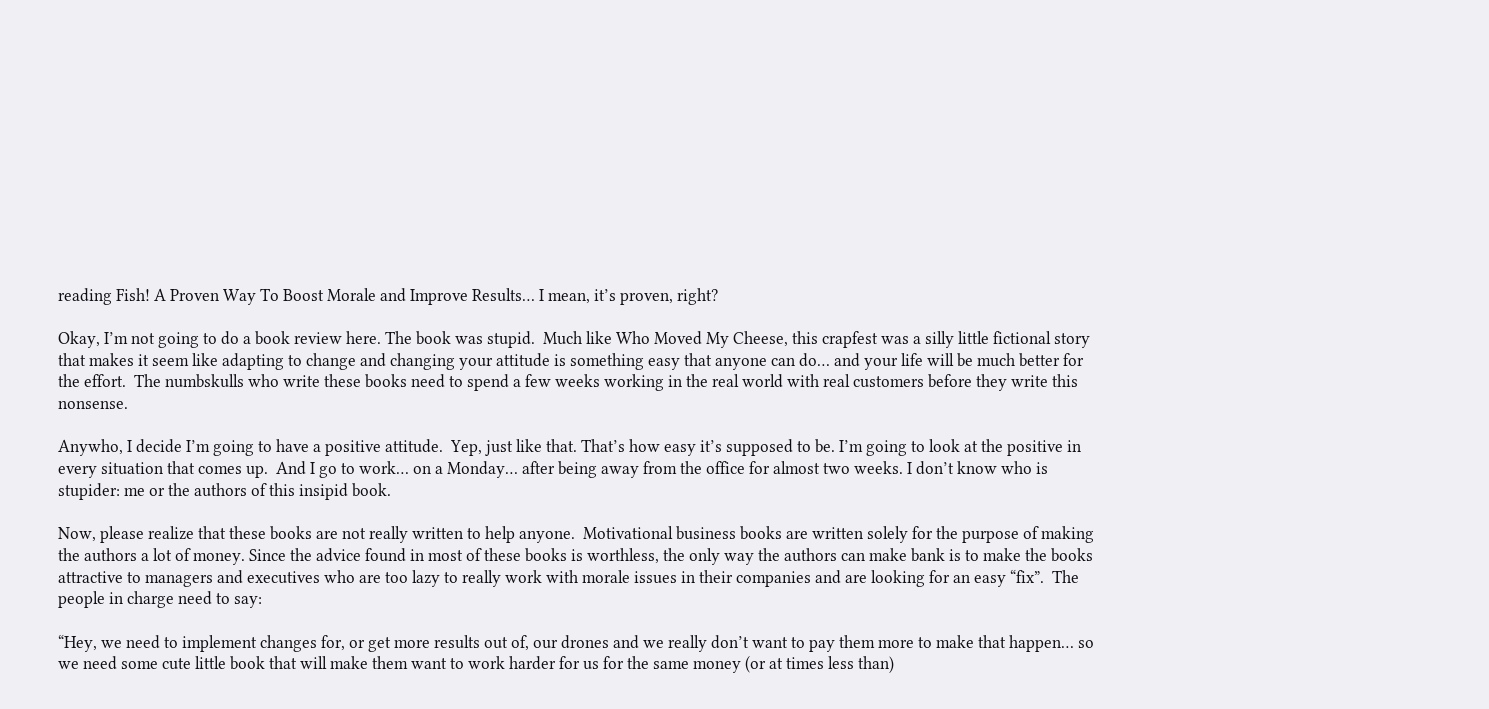reading Fish! A Proven Way To Boost Morale and Improve Results… I mean, it’s proven, right?

Okay, I’m not going to do a book review here. The book was stupid.  Much like Who Moved My Cheese, this crapfest was a silly little fictional story that makes it seem like adapting to change and changing your attitude is something easy that anyone can do… and your life will be much better for the effort.  The numbskulls who write these books need to spend a few weeks working in the real world with real customers before they write this nonsense.

Anywho, I decide I’m going to have a positive attitude.  Yep, just like that. That’s how easy it’s supposed to be. I’m going to look at the positive in every situation that comes up.  And I go to work… on a Monday… after being away from the office for almost two weeks. I don’t know who is stupider: me or the authors of this insipid book.

Now, please realize that these books are not really written to help anyone.  Motivational business books are written solely for the purpose of making the authors a lot of money. Since the advice found in most of these books is worthless, the only way the authors can make bank is to make the books attractive to managers and executives who are too lazy to really work with morale issues in their companies and are looking for an easy “fix”.  The people in charge need to say:

“Hey, we need to implement changes for, or get more results out of, our drones and we really don’t want to pay them more to make that happen… so we need some cute little book that will make them want to work harder for us for the same money (or at times less than)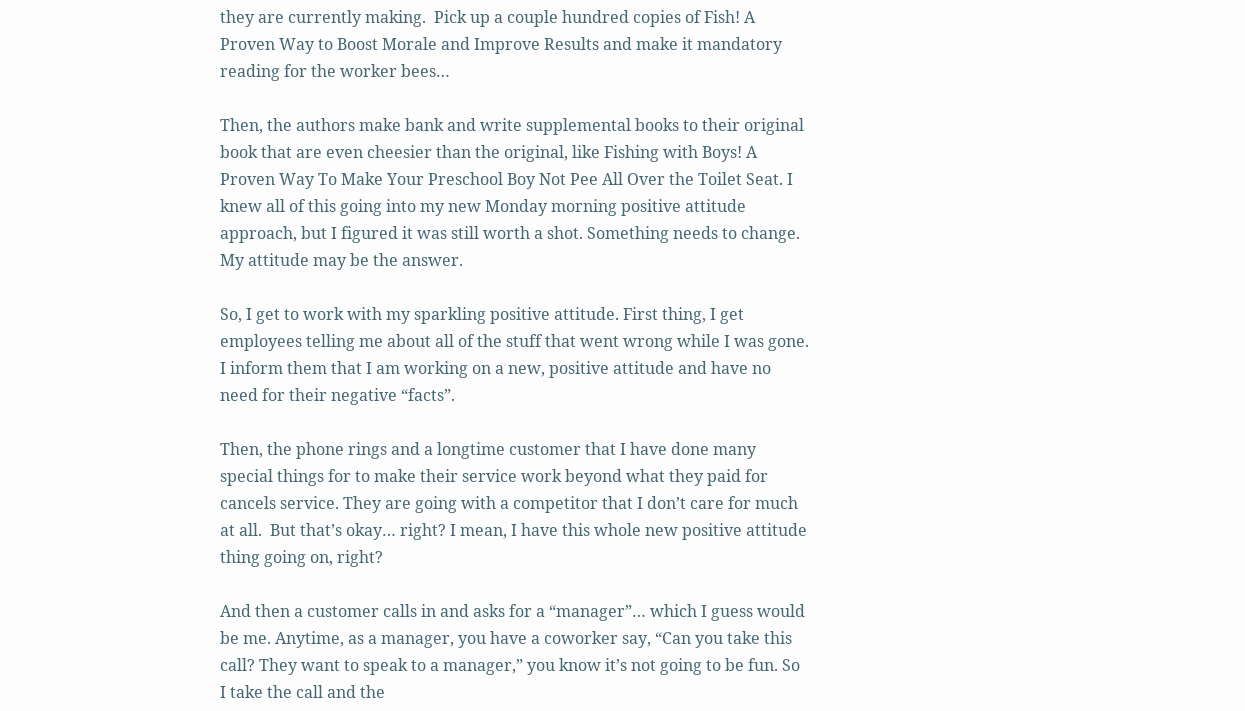they are currently making.  Pick up a couple hundred copies of Fish! A Proven Way to Boost Morale and Improve Results and make it mandatory reading for the worker bees…

Then, the authors make bank and write supplemental books to their original book that are even cheesier than the original, like Fishing with Boys! A Proven Way To Make Your Preschool Boy Not Pee All Over the Toilet Seat. I knew all of this going into my new Monday morning positive attitude approach, but I figured it was still worth a shot. Something needs to change. My attitude may be the answer.

So, I get to work with my sparkling positive attitude. First thing, I get employees telling me about all of the stuff that went wrong while I was gone. I inform them that I am working on a new, positive attitude and have no need for their negative “facts”.

Then, the phone rings and a longtime customer that I have done many special things for to make their service work beyond what they paid for cancels service. They are going with a competitor that I don’t care for much at all.  But that’s okay… right? I mean, I have this whole new positive attitude thing going on, right?

And then a customer calls in and asks for a “manager”… which I guess would be me. Anytime, as a manager, you have a coworker say, “Can you take this call? They want to speak to a manager,” you know it’s not going to be fun. So I take the call and the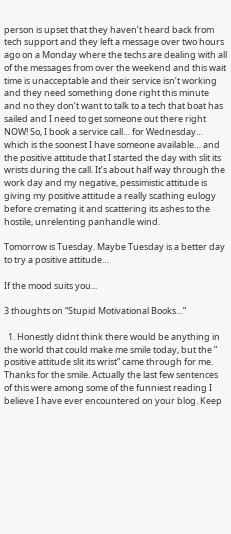person is upset that they haven’t heard back from tech support and they left a message over two hours ago on a Monday where the techs are dealing with all of the messages from over the weekend and this wait time is unacceptable and their service isn’t working and they need something done right this minute and no they don’t want to talk to a tech that boat has sailed and I need to get someone out there right NOW! So, I book a service call… for Wednesday… which is the soonest I have someone available… and the positive attitude that I started the day with slit its wrists during the call. It’s about half way through the work day and my negative, pessimistic attitude is giving my positive attitude a really scathing eulogy before cremating it and scattering its ashes to the hostile, unrelenting panhandle wind.

Tomorrow is Tuesday. Maybe Tuesday is a better day to try a positive attitude…

If the mood suits you...

3 thoughts on “Stupid Motivational Books…”

  1. Honestly didnt think there would be anything in the world that could make me smile today, but the ” positive attitude slit its wrist” came through for me. Thanks for the smile. Actually the last few sentences of this were among some of the funniest reading I believe I have ever encountered on your blog. Keep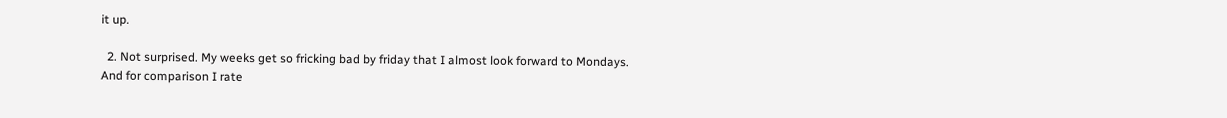it up.

  2. Not surprised. My weeks get so fricking bad by friday that I almost look forward to Mondays. And for comparison I rate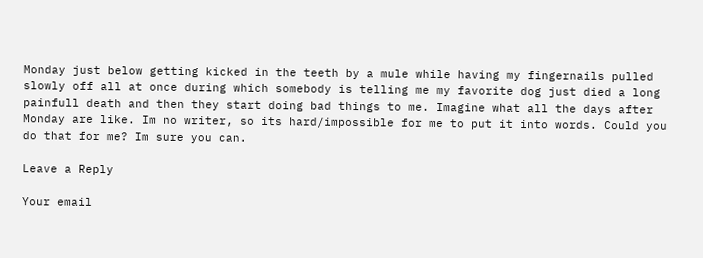Monday just below getting kicked in the teeth by a mule while having my fingernails pulled slowly off all at once during which somebody is telling me my favorite dog just died a long painfull death and then they start doing bad things to me. Imagine what all the days after Monday are like. Im no writer, so its hard/impossible for me to put it into words. Could you do that for me? Im sure you can.

Leave a Reply

Your email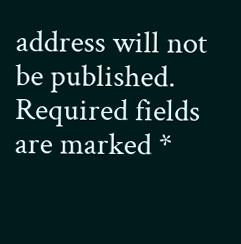address will not be published. Required fields are marked *